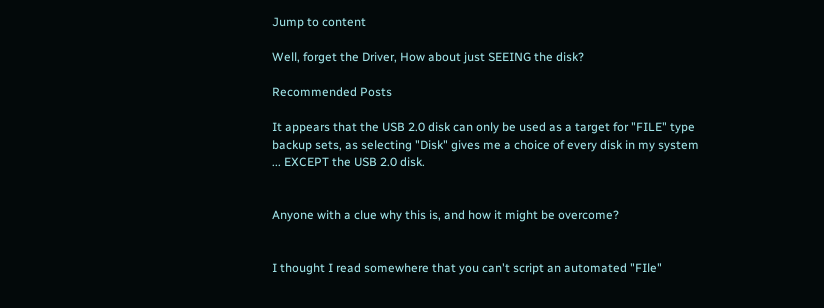Jump to content

Well, forget the Driver, How about just SEEING the disk?

Recommended Posts

It appears that the USB 2.0 disk can only be used as a target for "FILE" type backup sets, as selecting "Disk" gives me a choice of every disk in my system ... EXCEPT the USB 2.0 disk.


Anyone with a clue why this is, and how it might be overcome?


I thought I read somewhere that you can't script an automated "FIle"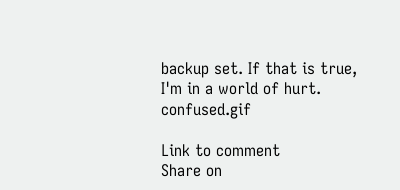backup set. If that is true, I'm in a world of hurt. confused.gif

Link to comment
Share on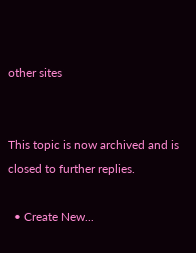other sites


This topic is now archived and is closed to further replies.

  • Create New...